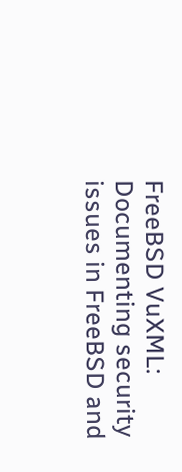FreeBSD VuXML: Documenting security issues in FreeBSD and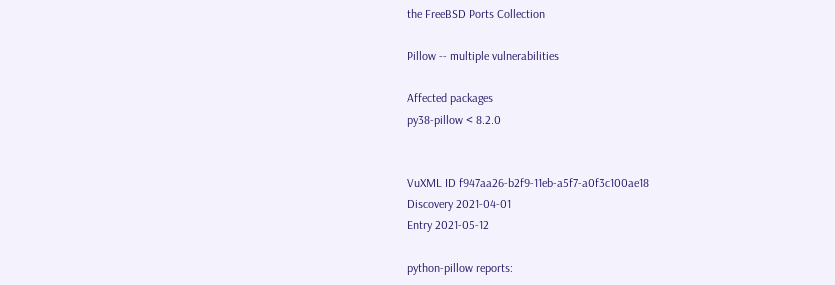the FreeBSD Ports Collection

Pillow -- multiple vulnerabilities

Affected packages
py38-pillow < 8.2.0


VuXML ID f947aa26-b2f9-11eb-a5f7-a0f3c100ae18
Discovery 2021-04-01
Entry 2021-05-12

python-pillow reports: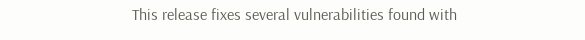This release fixes several vulnerabilities found with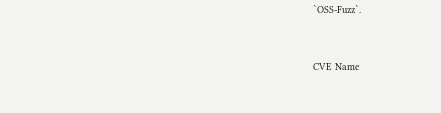`OSS-Fuzz`.


CVE Name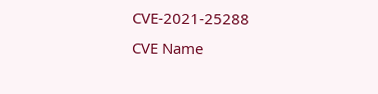CVE-2021-25288
CVE Name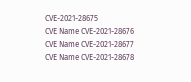CVE-2021-28675
CVE Name CVE-2021-28676
CVE Name CVE-2021-28677
CVE Name CVE-2021-28678